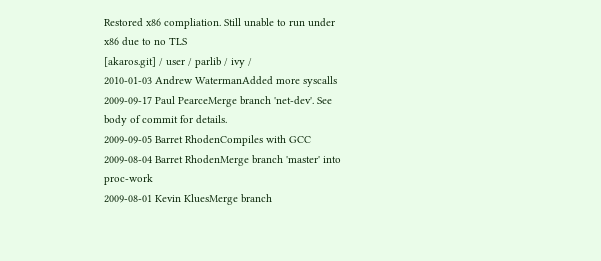Restored x86 compliation. Still unable to run under x86 due to no TLS
[akaros.git] / user / parlib / ivy /
2010-01-03 Andrew WatermanAdded more syscalls
2009-09-17 Paul PearceMerge branch 'net-dev'. See body of commit for details.
2009-09-05 Barret RhodenCompiles with GCC
2009-08-04 Barret RhodenMerge branch 'master' into proc-work
2009-08-01 Kevin KluesMerge branch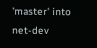'master' into net-dev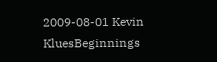2009-08-01 Kevin KluesBeginnings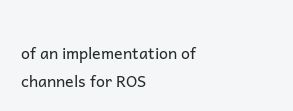of an implementation of channels for ROS